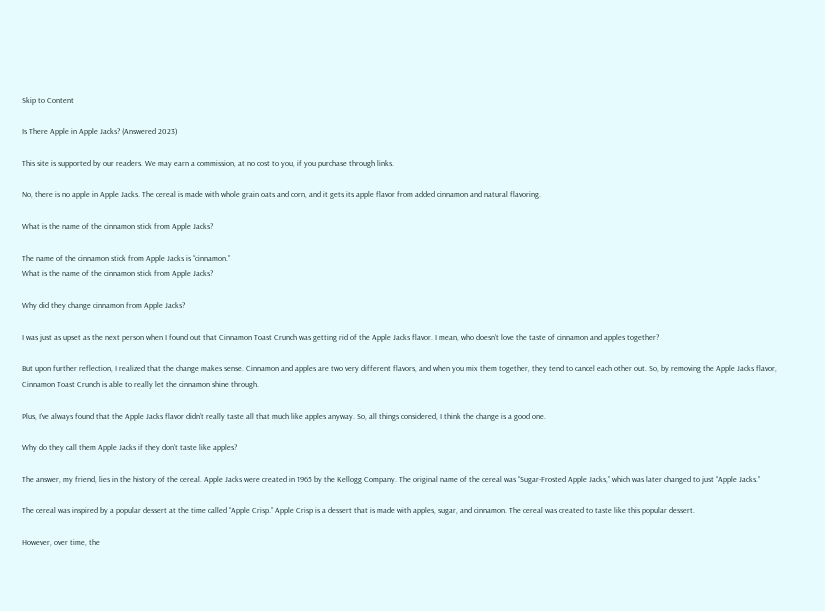Skip to Content

Is There Apple in Apple Jacks? (Answered 2023)

This site is supported by our readers. We may earn a commission, at no cost to you, if you purchase through links.

No, there is no apple in Apple Jacks. The cereal is made with whole grain oats and corn, and it gets its apple flavor from added cinnamon and natural flavoring.

What is the name of the cinnamon stick from Apple Jacks?

The name of the cinnamon stick from Apple Jacks is “cinnamon.”
What is the name of the cinnamon stick from Apple Jacks?

Why did they change cinnamon from Apple Jacks?

I was just as upset as the next person when I found out that Cinnamon Toast Crunch was getting rid of the Apple Jacks flavor. I mean, who doesn’t love the taste of cinnamon and apples together?

But upon further reflection, I realized that the change makes sense. Cinnamon and apples are two very different flavors, and when you mix them together, they tend to cancel each other out. So, by removing the Apple Jacks flavor, Cinnamon Toast Crunch is able to really let the cinnamon shine through.

Plus, I’ve always found that the Apple Jacks flavor didn’t really taste all that much like apples anyway. So, all things considered, I think the change is a good one.

Why do they call them Apple Jacks if they don’t taste like apples?

The answer, my friend, lies in the history of the cereal. Apple Jacks were created in 1965 by the Kellogg Company. The original name of the cereal was “Sugar-Frosted Apple Jacks,” which was later changed to just “Apple Jacks.”

The cereal was inspired by a popular dessert at the time called “Apple Crisp.” Apple Crisp is a dessert that is made with apples, sugar, and cinnamon. The cereal was created to taste like this popular dessert.

However, over time, the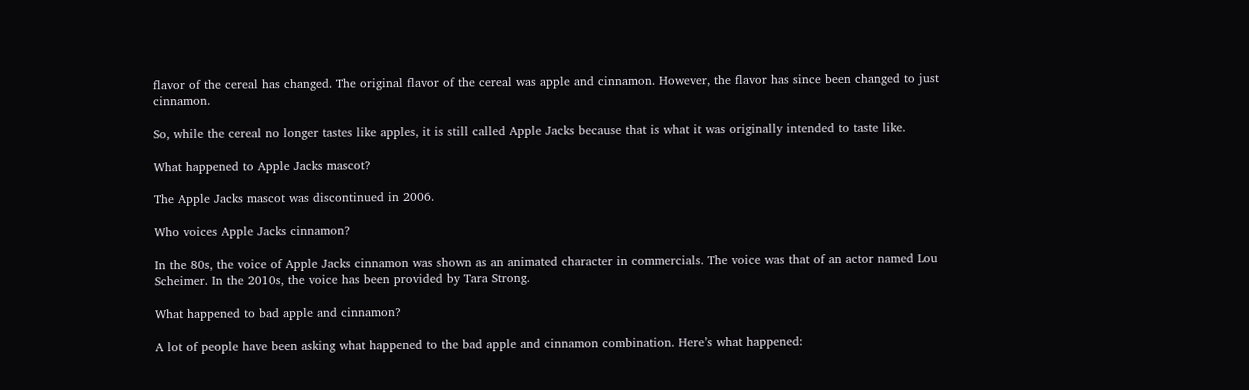flavor of the cereal has changed. The original flavor of the cereal was apple and cinnamon. However, the flavor has since been changed to just cinnamon.

So, while the cereal no longer tastes like apples, it is still called Apple Jacks because that is what it was originally intended to taste like.

What happened to Apple Jacks mascot?

The Apple Jacks mascot was discontinued in 2006.

Who voices Apple Jacks cinnamon?

In the 80s, the voice of Apple Jacks cinnamon was shown as an animated character in commercials. The voice was that of an actor named Lou Scheimer. In the 2010s, the voice has been provided by Tara Strong.

What happened to bad apple and cinnamon?

A lot of people have been asking what happened to the bad apple and cinnamon combination. Here’s what happened: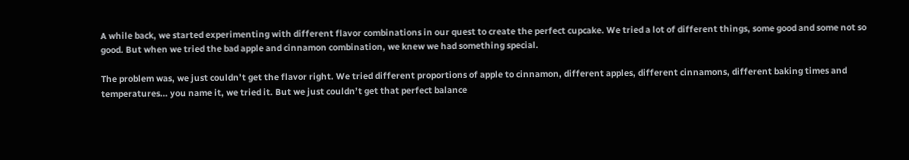A while back, we started experimenting with different flavor combinations in our quest to create the perfect cupcake. We tried a lot of different things, some good and some not so good. But when we tried the bad apple and cinnamon combination, we knew we had something special.

The problem was, we just couldn’t get the flavor right. We tried different proportions of apple to cinnamon, different apples, different cinnamons, different baking times and temperatures… you name it, we tried it. But we just couldn’t get that perfect balance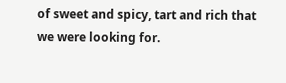of sweet and spicy, tart and rich that we were looking for.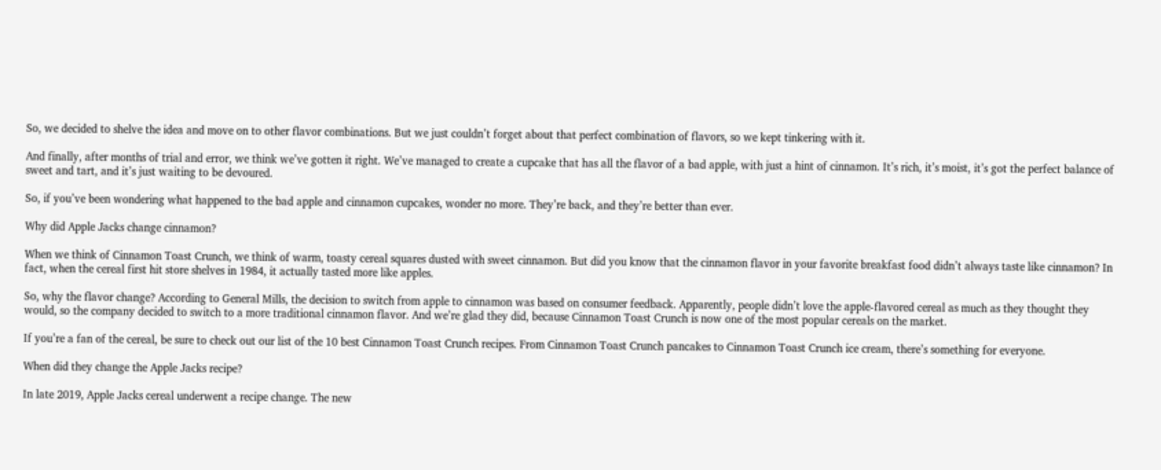So, we decided to shelve the idea and move on to other flavor combinations. But we just couldn’t forget about that perfect combination of flavors, so we kept tinkering with it.

And finally, after months of trial and error, we think we’ve gotten it right. We’ve managed to create a cupcake that has all the flavor of a bad apple, with just a hint of cinnamon. It’s rich, it’s moist, it’s got the perfect balance of sweet and tart, and it’s just waiting to be devoured.

So, if you’ve been wondering what happened to the bad apple and cinnamon cupcakes, wonder no more. They’re back, and they’re better than ever.

Why did Apple Jacks change cinnamon?

When we think of Cinnamon Toast Crunch, we think of warm, toasty cereal squares dusted with sweet cinnamon. But did you know that the cinnamon flavor in your favorite breakfast food didn’t always taste like cinnamon? In fact, when the cereal first hit store shelves in 1984, it actually tasted more like apples.

So, why the flavor change? According to General Mills, the decision to switch from apple to cinnamon was based on consumer feedback. Apparently, people didn’t love the apple-flavored cereal as much as they thought they would, so the company decided to switch to a more traditional cinnamon flavor. And we’re glad they did, because Cinnamon Toast Crunch is now one of the most popular cereals on the market.

If you’re a fan of the cereal, be sure to check out our list of the 10 best Cinnamon Toast Crunch recipes. From Cinnamon Toast Crunch pancakes to Cinnamon Toast Crunch ice cream, there’s something for everyone.

When did they change the Apple Jacks recipe?

In late 2019, Apple Jacks cereal underwent a recipe change. The new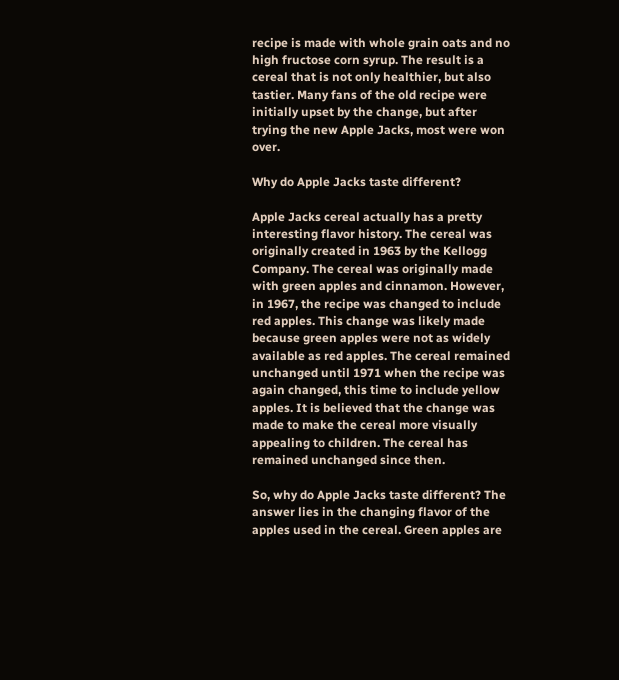recipe is made with whole grain oats and no high fructose corn syrup. The result is a cereal that is not only healthier, but also tastier. Many fans of the old recipe were initially upset by the change, but after trying the new Apple Jacks, most were won over.

Why do Apple Jacks taste different?

Apple Jacks cereal actually has a pretty interesting flavor history. The cereal was originally created in 1963 by the Kellogg Company. The cereal was originally made with green apples and cinnamon. However, in 1967, the recipe was changed to include red apples. This change was likely made because green apples were not as widely available as red apples. The cereal remained unchanged until 1971 when the recipe was again changed, this time to include yellow apples. It is believed that the change was made to make the cereal more visually appealing to children. The cereal has remained unchanged since then.

So, why do Apple Jacks taste different? The answer lies in the changing flavor of the apples used in the cereal. Green apples are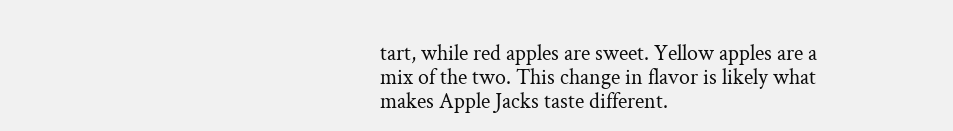tart, while red apples are sweet. Yellow apples are a mix of the two. This change in flavor is likely what makes Apple Jacks taste different.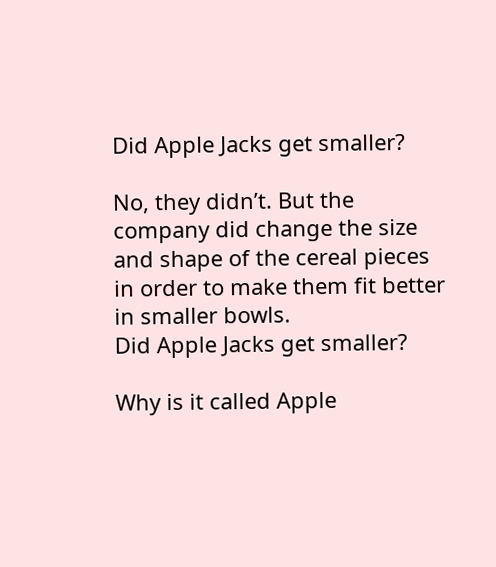Did Apple Jacks get smaller?

No, they didn’t. But the company did change the size and shape of the cereal pieces in order to make them fit better in smaller bowls.
Did Apple Jacks get smaller?

Why is it called Apple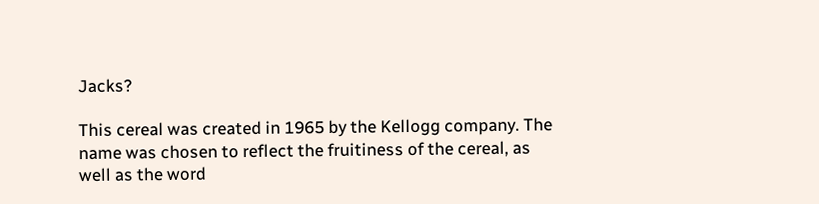Jacks?

This cereal was created in 1965 by the Kellogg company. The name was chosen to reflect the fruitiness of the cereal, as well as the word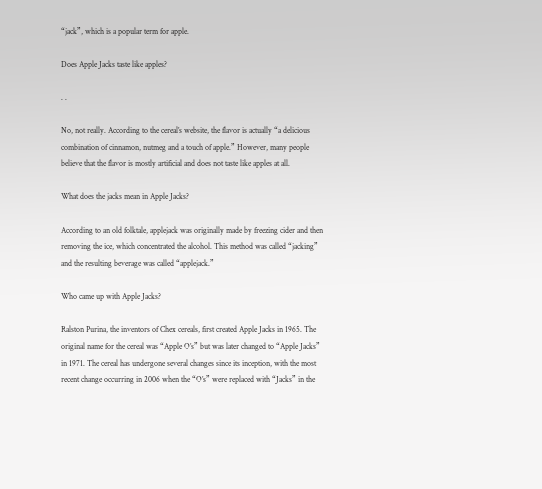“jack”, which is a popular term for apple.

Does Apple Jacks taste like apples?

. .

No, not really. According to the cereal’s website, the flavor is actually “a delicious combination of cinnamon, nutmeg and a touch of apple.” However, many people believe that the flavor is mostly artificial and does not taste like apples at all.

What does the jacks mean in Apple Jacks?

According to an old folktale, applejack was originally made by freezing cider and then removing the ice, which concentrated the alcohol. This method was called “jacking” and the resulting beverage was called “applejack.”

Who came up with Apple Jacks?

Ralston Purina, the inventors of Chex cereals, first created Apple Jacks in 1965. The original name for the cereal was “Apple O’s” but was later changed to “Apple Jacks” in 1971. The cereal has undergone several changes since its inception, with the most recent change occurring in 2006 when the “O’s” were replaced with “Jacks” in the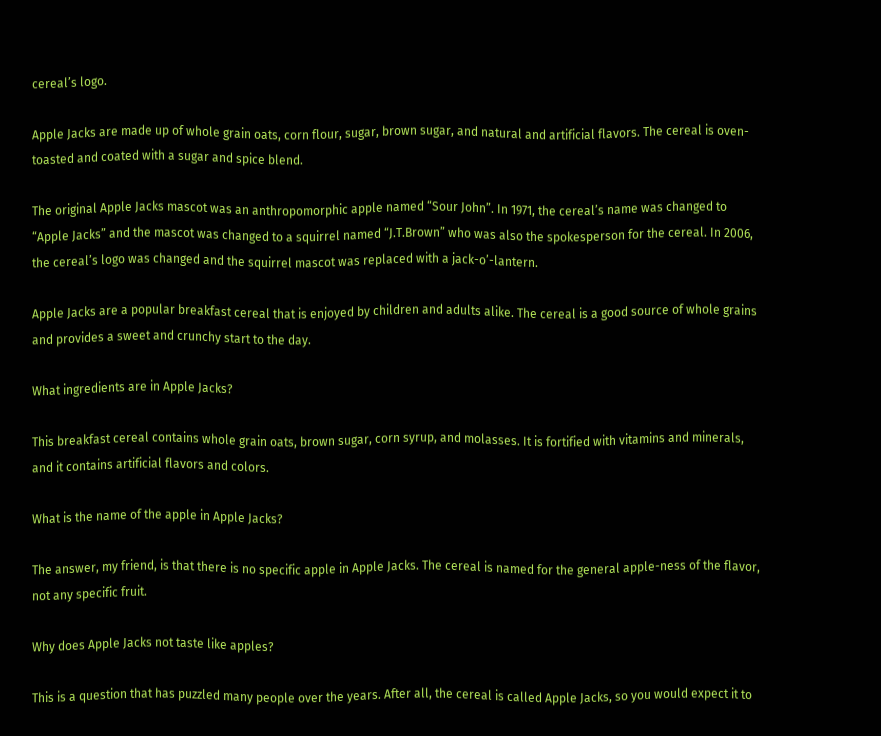cereal’s logo.

Apple Jacks are made up of whole grain oats, corn flour, sugar, brown sugar, and natural and artificial flavors. The cereal is oven-toasted and coated with a sugar and spice blend.

The original Apple Jacks mascot was an anthropomorphic apple named “Sour John”. In 1971, the cereal’s name was changed to “Apple Jacks” and the mascot was changed to a squirrel named “J.T.Brown” who was also the spokesperson for the cereal. In 2006, the cereal’s logo was changed and the squirrel mascot was replaced with a jack-o’-lantern.

Apple Jacks are a popular breakfast cereal that is enjoyed by children and adults alike. The cereal is a good source of whole grains and provides a sweet and crunchy start to the day.

What ingredients are in Apple Jacks?

This breakfast cereal contains whole grain oats, brown sugar, corn syrup, and molasses. It is fortified with vitamins and minerals, and it contains artificial flavors and colors.

What is the name of the apple in Apple Jacks?

The answer, my friend, is that there is no specific apple in Apple Jacks. The cereal is named for the general apple-ness of the flavor, not any specific fruit.

Why does Apple Jacks not taste like apples?

This is a question that has puzzled many people over the years. After all, the cereal is called Apple Jacks, so you would expect it to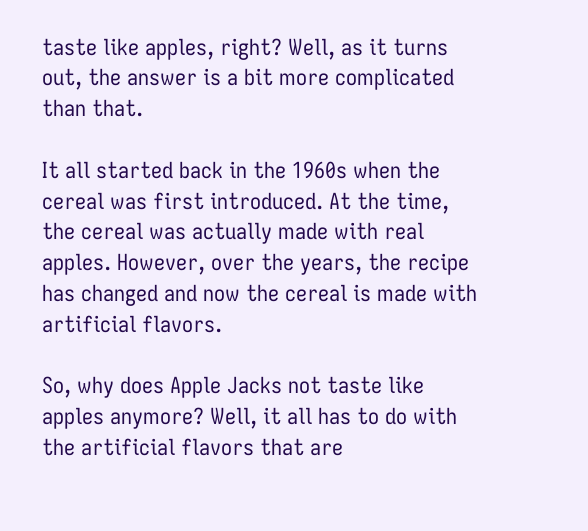taste like apples, right? Well, as it turns out, the answer is a bit more complicated than that.

It all started back in the 1960s when the cereal was first introduced. At the time, the cereal was actually made with real apples. However, over the years, the recipe has changed and now the cereal is made with artificial flavors.

So, why does Apple Jacks not taste like apples anymore? Well, it all has to do with the artificial flavors that are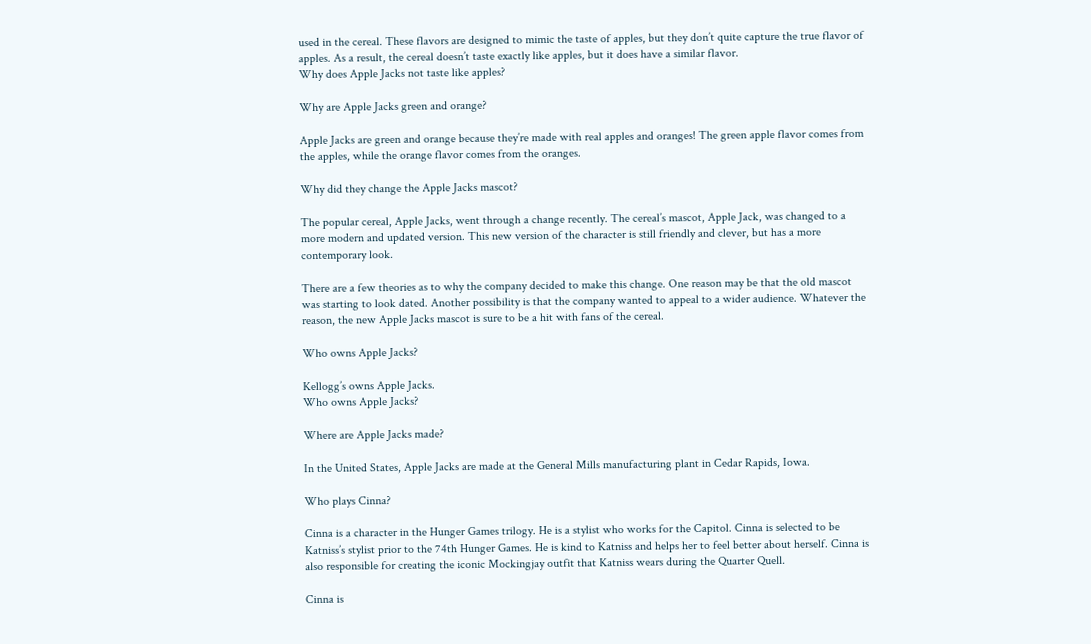used in the cereal. These flavors are designed to mimic the taste of apples, but they don’t quite capture the true flavor of apples. As a result, the cereal doesn’t taste exactly like apples, but it does have a similar flavor.
Why does Apple Jacks not taste like apples?

Why are Apple Jacks green and orange?

Apple Jacks are green and orange because they’re made with real apples and oranges! The green apple flavor comes from the apples, while the orange flavor comes from the oranges.

Why did they change the Apple Jacks mascot?

The popular cereal, Apple Jacks, went through a change recently. The cereal’s mascot, Apple Jack, was changed to a more modern and updated version. This new version of the character is still friendly and clever, but has a more contemporary look.

There are a few theories as to why the company decided to make this change. One reason may be that the old mascot was starting to look dated. Another possibility is that the company wanted to appeal to a wider audience. Whatever the reason, the new Apple Jacks mascot is sure to be a hit with fans of the cereal.

Who owns Apple Jacks?

Kellogg’s owns Apple Jacks.
Who owns Apple Jacks?

Where are Apple Jacks made?

In the United States, Apple Jacks are made at the General Mills manufacturing plant in Cedar Rapids, Iowa.

Who plays Cinna?

Cinna is a character in the Hunger Games trilogy. He is a stylist who works for the Capitol. Cinna is selected to be Katniss’s stylist prior to the 74th Hunger Games. He is kind to Katniss and helps her to feel better about herself. Cinna is also responsible for creating the iconic Mockingjay outfit that Katniss wears during the Quarter Quell.

Cinna is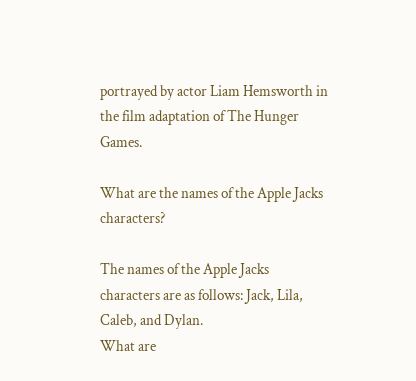portrayed by actor Liam Hemsworth in the film adaptation of The Hunger Games.

What are the names of the Apple Jacks characters?

The names of the Apple Jacks characters are as follows: Jack, Lila, Caleb, and Dylan.
What are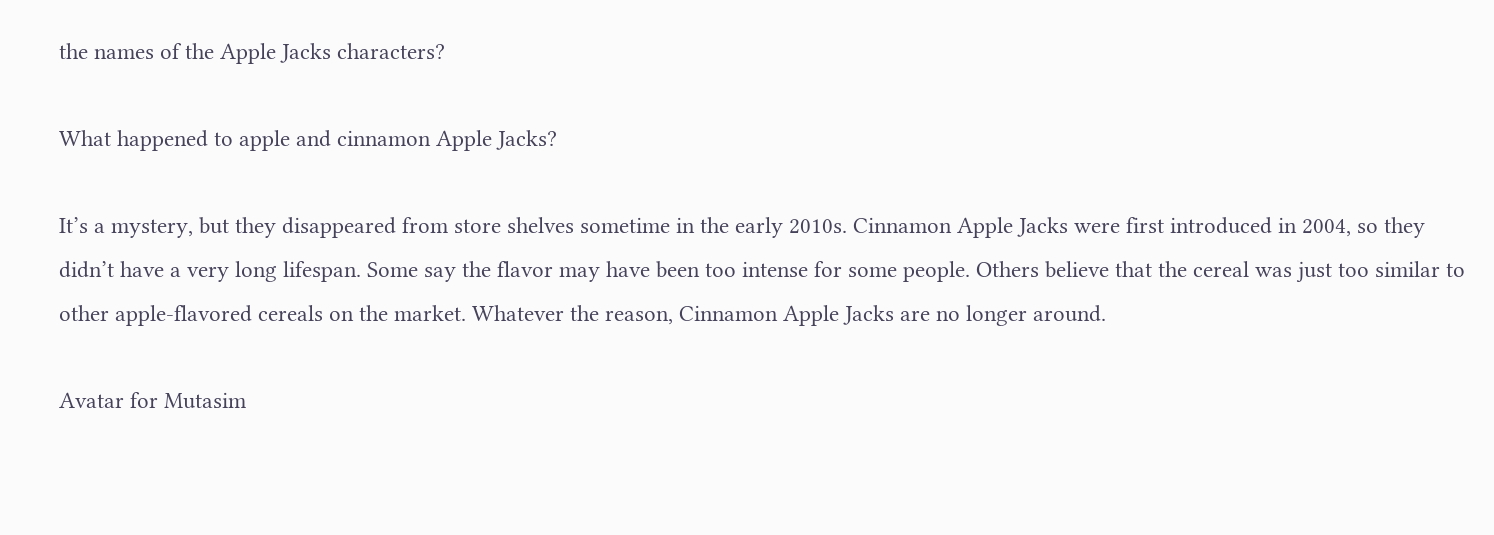the names of the Apple Jacks characters?

What happened to apple and cinnamon Apple Jacks?

It’s a mystery, but they disappeared from store shelves sometime in the early 2010s. Cinnamon Apple Jacks were first introduced in 2004, so they didn’t have a very long lifespan. Some say the flavor may have been too intense for some people. Others believe that the cereal was just too similar to other apple-flavored cereals on the market. Whatever the reason, Cinnamon Apple Jacks are no longer around.

Avatar for Mutasim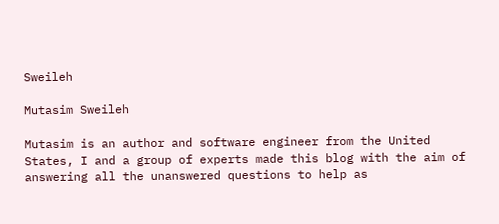Sweileh

Mutasim Sweileh

Mutasim is an author and software engineer from the United States, I and a group of experts made this blog with the aim of answering all the unanswered questions to help as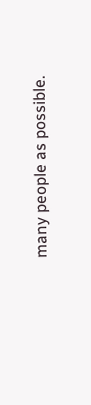many people as possible.